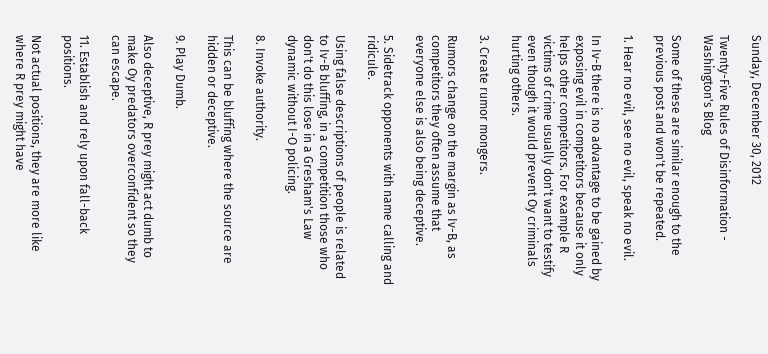Sunday, December 30, 2012

Twenty-Five Rules of Disinformation - Washington's Blog

Some of these are similar enough to the previous post and won't be repeated.

1. Hear no evil, see no evil, speak no evil.

In Iv-B there is no advantage to be gained by exposing evil in competitors because it only helps other competitors. For example R victims of crime usually don't want to testify even though it would prevent Oy criminals hurting others.

3. Create rumor mongers.

Rumors change on the margin as Iv-B, as competitors they often assume that everyone else is also being deceptive.

5. Sidetrack opponents with name calling and ridicule.

Using false descriptions of people is related to Iv-B bluffing, in a competition those who don't do this lose in a Gresham's Law dynamic without I-O policing.

8. Invoke authority.

This can be bluffing where the source are hidden or deceptive.

9. Play Dumb.

Also deceptive, R prey might act dumb to make Oy predators overconfident so they can escape.

11. Establish and rely upon fall-back positions.

Not actual positions, they are more like where R prey might have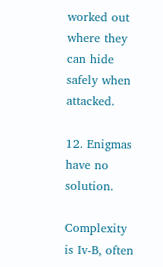worked out where they can hide safely when attacked.

12. Enigmas have no solution.

Complexity is Iv-B, often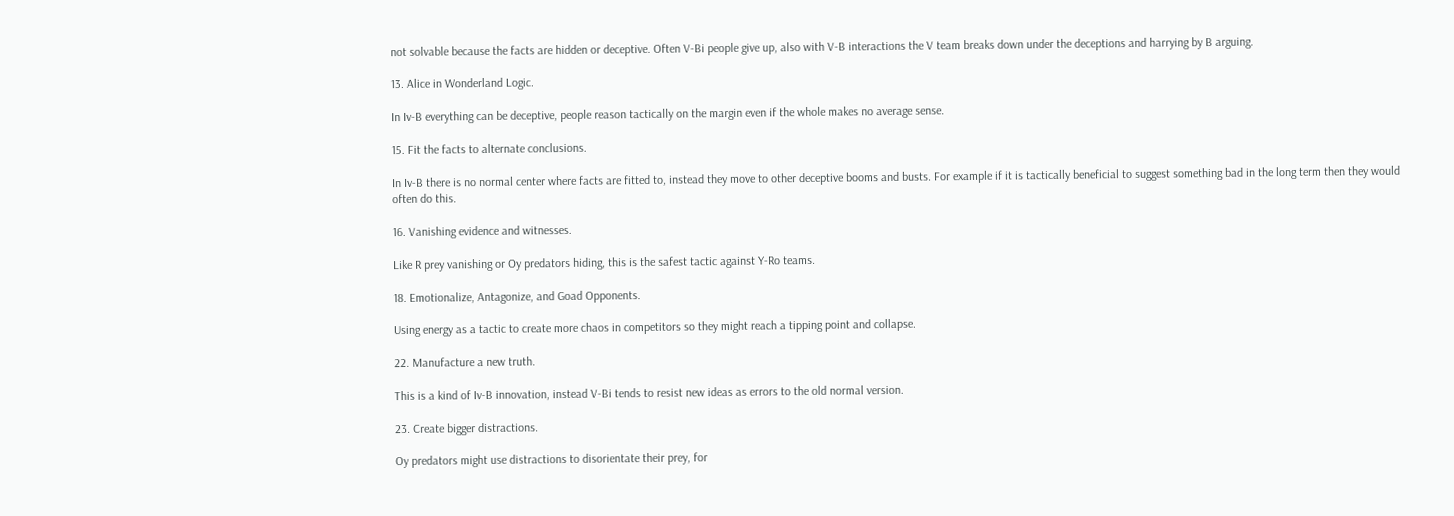not solvable because the facts are hidden or deceptive. Often V-Bi people give up, also with V-B interactions the V team breaks down under the deceptions and harrying by B arguing.

13. Alice in Wonderland Logic.

In Iv-B everything can be deceptive, people reason tactically on the margin even if the whole makes no average sense.

15. Fit the facts to alternate conclusions.

In Iv-B there is no normal center where facts are fitted to, instead they move to other deceptive booms and busts. For example if it is tactically beneficial to suggest something bad in the long term then they would often do this.

16. Vanishing evidence and witnesses.

Like R prey vanishing or Oy predators hiding, this is the safest tactic against Y-Ro teams.

18. Emotionalize, Antagonize, and Goad Opponents.

Using energy as a tactic to create more chaos in competitors so they might reach a tipping point and collapse.

22. Manufacture a new truth.

This is a kind of Iv-B innovation, instead V-Bi tends to resist new ideas as errors to the old normal version.

23. Create bigger distractions.

Oy predators might use distractions to disorientate their prey, for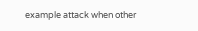example attack when other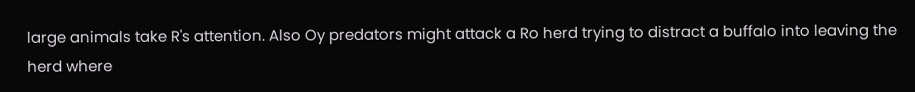large animals take R's attention. Also Oy predators might attack a Ro herd trying to distract a buffalo into leaving the herd where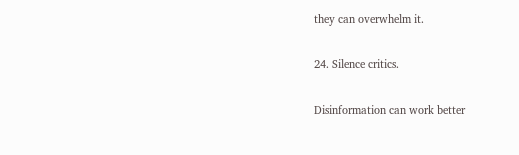they can overwhelm it.

24. Silence critics.

Disinformation can work better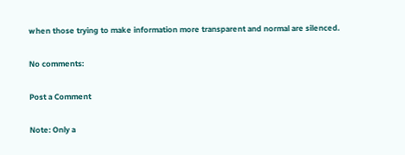when those trying to make information more transparent and normal are silenced.

No comments:

Post a Comment

Note: Only a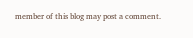member of this blog may post a comment.